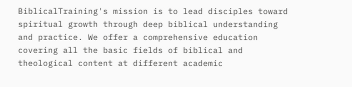BiblicalTraining's mission is to lead disciples toward spiritual growth through deep biblical understanding and practice. We offer a comprehensive education covering all the basic fields of biblical and theological content at different academic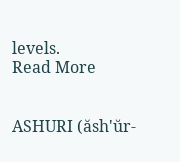levels.
Read More


ASHURI (ăsh'ŭr-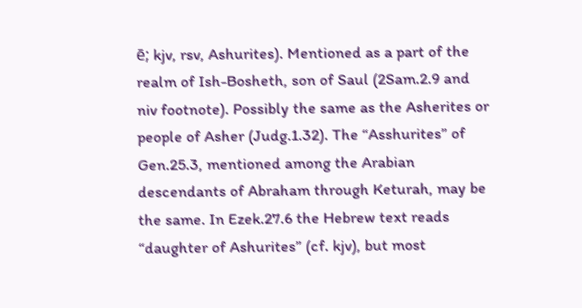ē; kjv, rsv, Ashurites). Mentioned as a part of the realm of Ish-Bosheth, son of Saul (2Sam.2.9 and niv footnote). Possibly the same as the Asherites or people of Asher (Judg.1.32). The “Asshurites” of Gen.25.3, mentioned among the Arabian descendants of Abraham through Keturah, may be the same. In Ezek.27.6 the Hebrew text reads “daughter of Ashurites” (cf. kjv), but most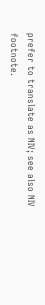prefer to translate as NIV; see also NIV footnote.